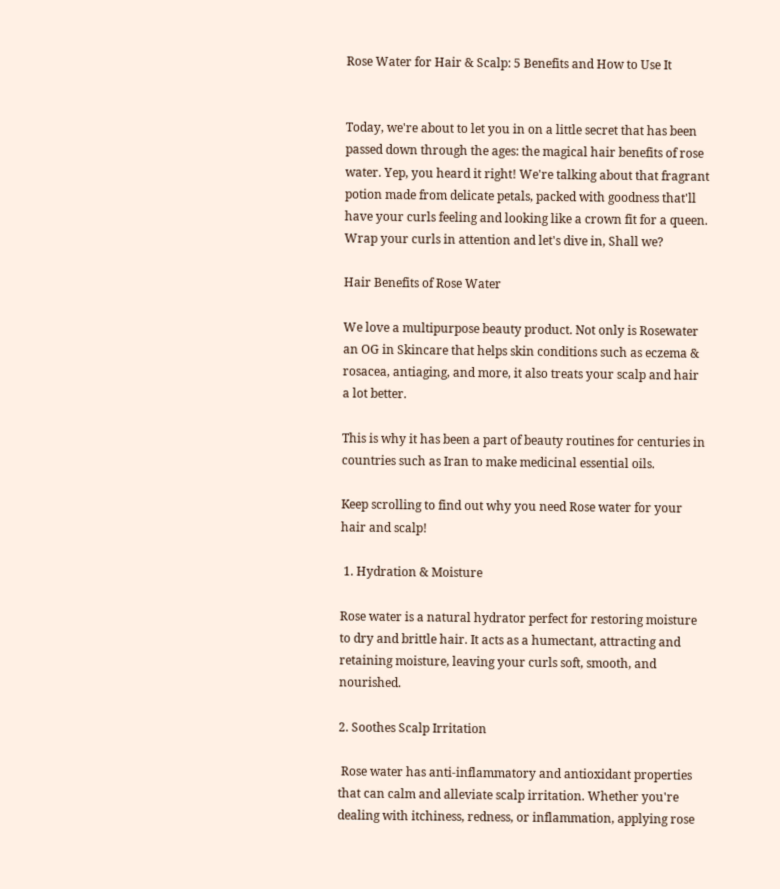Rose Water for Hair & Scalp: 5 Benefits and How to Use It


Today, we're about to let you in on a little secret that has been passed down through the ages: the magical hair benefits of rose water. Yep, you heard it right! We're talking about that fragrant potion made from delicate petals, packed with goodness that'll have your curls feeling and looking like a crown fit for a queen. Wrap your curls in attention and let's dive in, Shall we?

Hair Benefits of Rose Water

We love a multipurpose beauty product. Not only is Rosewater an OG in Skincare that helps skin conditions such as eczema & rosacea, antiaging, and more, it also treats your scalp and hair a lot better.

This is why it has been a part of beauty routines for centuries in countries such as Iran to make medicinal essential oils.

Keep scrolling to find out why you need Rose water for your hair and scalp!

 1. Hydration & Moisture

Rose water is a natural hydrator perfect for restoring moisture to dry and brittle hair. It acts as a humectant, attracting and retaining moisture, leaving your curls soft, smooth, and nourished.

2. Soothes Scalp Irritation

 Rose water has anti-inflammatory and antioxidant properties that can calm and alleviate scalp irritation. Whether you're dealing with itchiness, redness, or inflammation, applying rose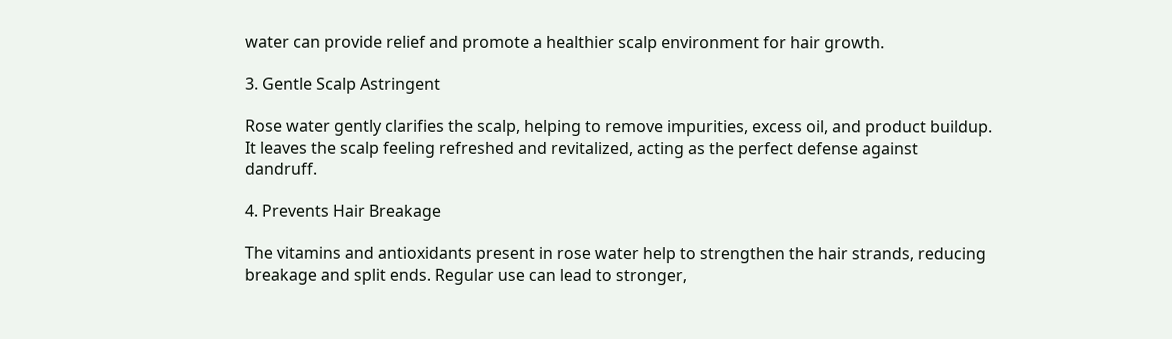water can provide relief and promote a healthier scalp environment for hair growth.

3. Gentle Scalp Astringent

Rose water gently clarifies the scalp, helping to remove impurities, excess oil, and product buildup. It leaves the scalp feeling refreshed and revitalized, acting as the perfect defense against dandruff.

4. Prevents Hair Breakage

The vitamins and antioxidants present in rose water help to strengthen the hair strands, reducing breakage and split ends. Regular use can lead to stronger,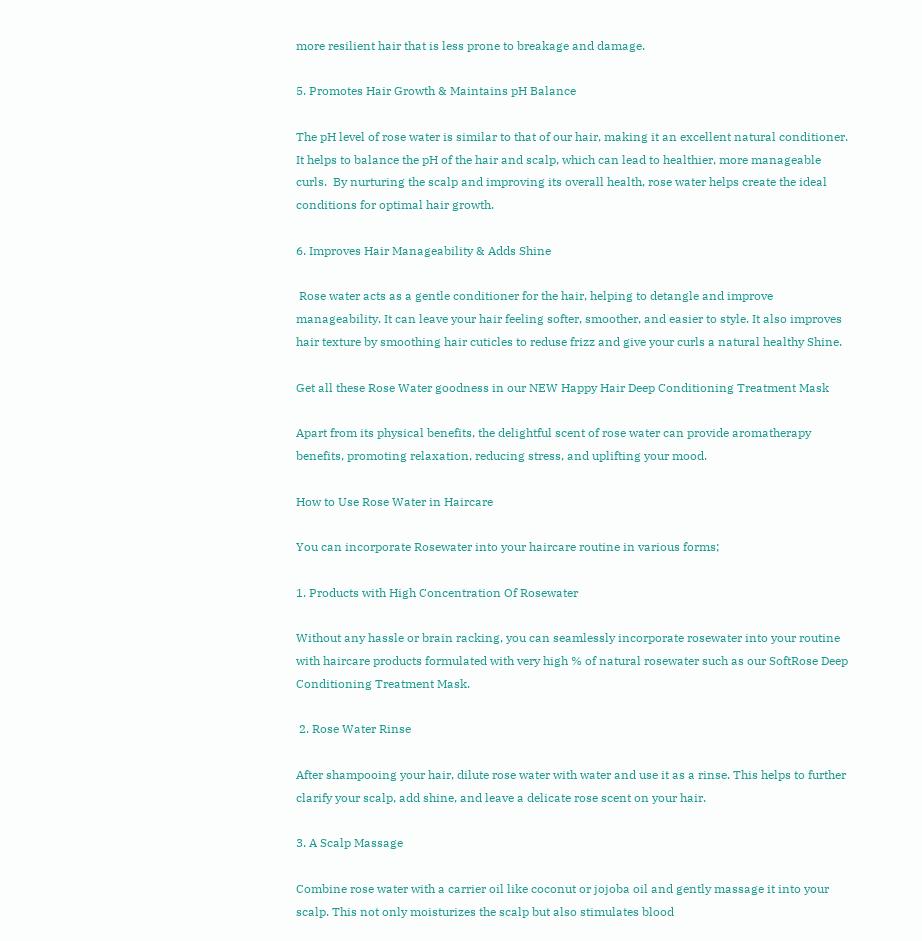more resilient hair that is less prone to breakage and damage.

5. Promotes Hair Growth & Maintains pH Balance

The pH level of rose water is similar to that of our hair, making it an excellent natural conditioner. It helps to balance the pH of the hair and scalp, which can lead to healthier, more manageable curls.  By nurturing the scalp and improving its overall health, rose water helps create the ideal conditions for optimal hair growth.

6. Improves Hair Manageability & Adds Shine

 Rose water acts as a gentle conditioner for the hair, helping to detangle and improve manageability. It can leave your hair feeling softer, smoother, and easier to style. It also improves hair texture by smoothing hair cuticles to reduse frizz and give your curls a natural healthy Shine.

Get all these Rose Water goodness in our NEW Happy Hair Deep Conditioning Treatment Mask

Apart from its physical benefits, the delightful scent of rose water can provide aromatherapy benefits, promoting relaxation, reducing stress, and uplifting your mood.

How to Use Rose Water in Haircare

You can incorporate Rosewater into your haircare routine in various forms;

1. Products with High Concentration Of Rosewater

Without any hassle or brain racking, you can seamlessly incorporate rosewater into your routine with haircare products formulated with very high % of natural rosewater such as our SoftRose Deep Conditioning Treatment Mask.

 2. Rose Water Rinse

After shampooing your hair, dilute rose water with water and use it as a rinse. This helps to further clarify your scalp, add shine, and leave a delicate rose scent on your hair.

3. A Scalp Massage

Combine rose water with a carrier oil like coconut or jojoba oil and gently massage it into your scalp. This not only moisturizes the scalp but also stimulates blood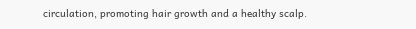circulation, promoting hair growth and a healthy scalp.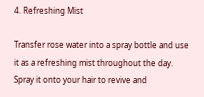4. Refreshing Mist

Transfer rose water into a spray bottle and use it as a refreshing mist throughout the day. Spray it onto your hair to revive and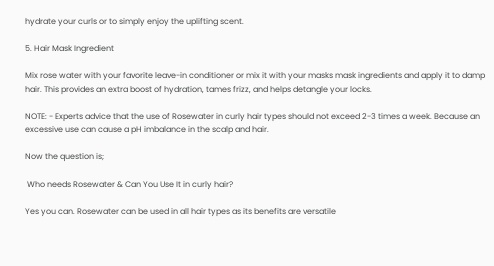hydrate your curls or to simply enjoy the uplifting scent.

5. Hair Mask Ingredient

Mix rose water with your favorite leave-in conditioner or mix it with your masks mask ingredients and apply it to damp hair. This provides an extra boost of hydration, tames frizz, and helps detangle your locks.

NOTE: - Experts advice that the use of Rosewater in curly hair types should not exceed 2-3 times a week. Because an excessive use can cause a pH imbalance in the scalp and hair.

Now the question is;

 Who needs Rosewater & Can You Use It in curly hair?

Yes you can. Rosewater can be used in all hair types as its benefits are versatile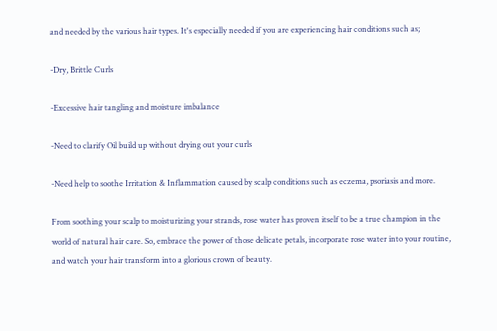and needed by the various hair types. It's especially needed if you are experiencing hair conditions such as;

-Dry, Brittle Curls

-Excessive hair tangling and moisture imbalance

-Need to clarify Oil build up without drying out your curls

-Need help to soothe Irritation & Inflammation caused by scalp conditions such as eczema, psoriasis and more.

From soothing your scalp to moisturizing your strands, rose water has proven itself to be a true champion in the world of natural hair care. So, embrace the power of those delicate petals, incorporate rose water into your routine, and watch your hair transform into a glorious crown of beauty.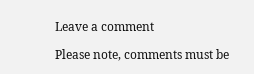Leave a comment

Please note, comments must be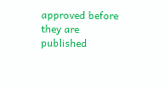approved before they are published